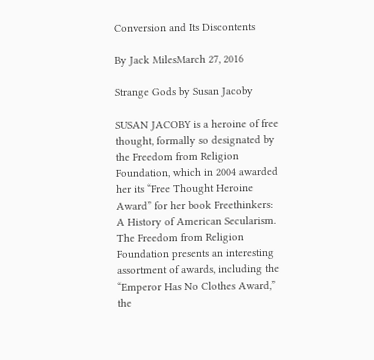Conversion and Its Discontents

By Jack MilesMarch 27, 2016

Strange Gods by Susan Jacoby

SUSAN JACOBY is a heroine of free thought, formally so designated by the Freedom from Religion Foundation, which in 2004 awarded her its “Free Thought Heroine Award” for her book Freethinkers: A History of American Secularism. The Freedom from Religion Foundation presents an interesting assortment of awards, including the “Emperor Has No Clothes Award,” the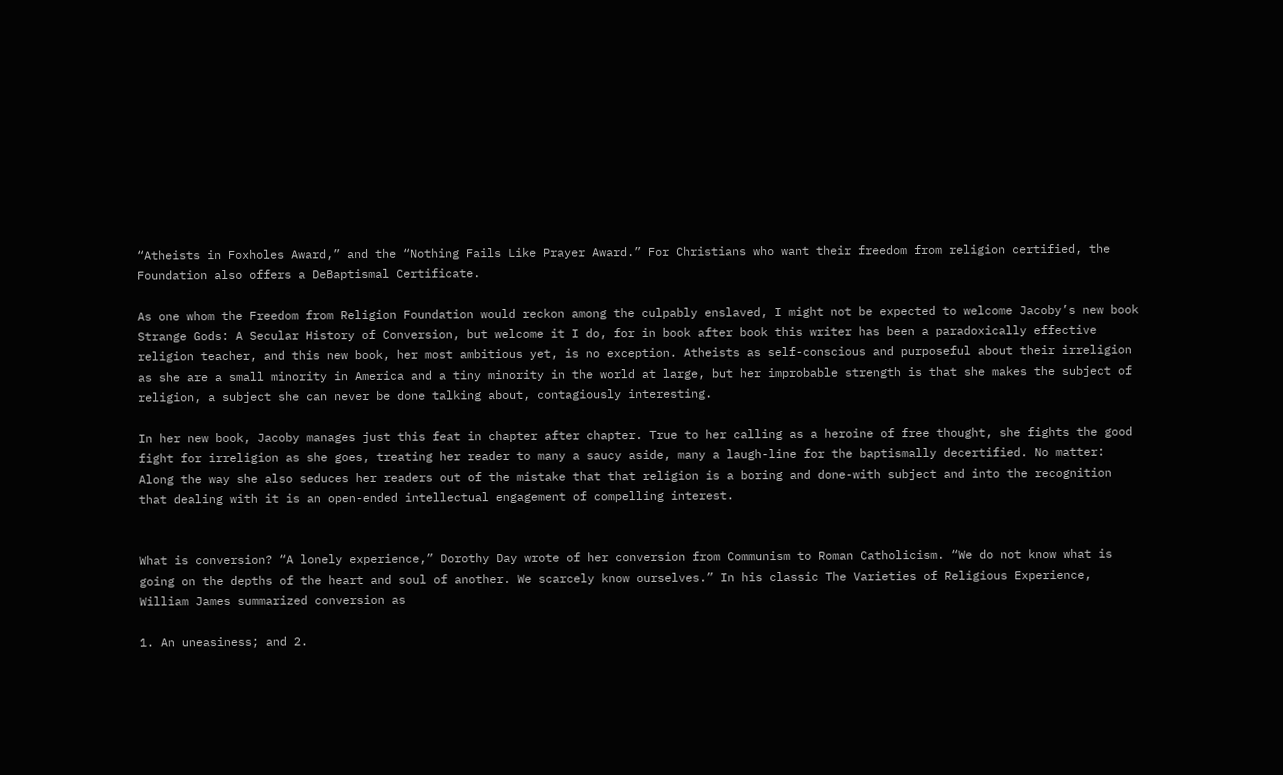“Atheists in Foxholes Award,” and the “Nothing Fails Like Prayer Award.” For Christians who want their freedom from religion certified, the Foundation also offers a DeBaptismal Certificate.

As one whom the Freedom from Religion Foundation would reckon among the culpably enslaved, I might not be expected to welcome Jacoby’s new book Strange Gods: A Secular History of Conversion, but welcome it I do, for in book after book this writer has been a paradoxically effective religion teacher, and this new book, her most ambitious yet, is no exception. Atheists as self-conscious and purposeful about their irreligion as she are a small minority in America and a tiny minority in the world at large, but her improbable strength is that she makes the subject of religion, a subject she can never be done talking about, contagiously interesting.

In her new book, Jacoby manages just this feat in chapter after chapter. True to her calling as a heroine of free thought, she fights the good fight for irreligion as she goes, treating her reader to many a saucy aside, many a laugh-line for the baptismally decertified. No matter: Along the way she also seduces her readers out of the mistake that that religion is a boring and done-with subject and into the recognition that dealing with it is an open-ended intellectual engagement of compelling interest.


What is conversion? “A lonely experience,” Dorothy Day wrote of her conversion from Communism to Roman Catholicism. “We do not know what is going on the depths of the heart and soul of another. We scarcely know ourselves.” In his classic The Varieties of Religious Experience, William James summarized conversion as

1. An uneasiness; and 2.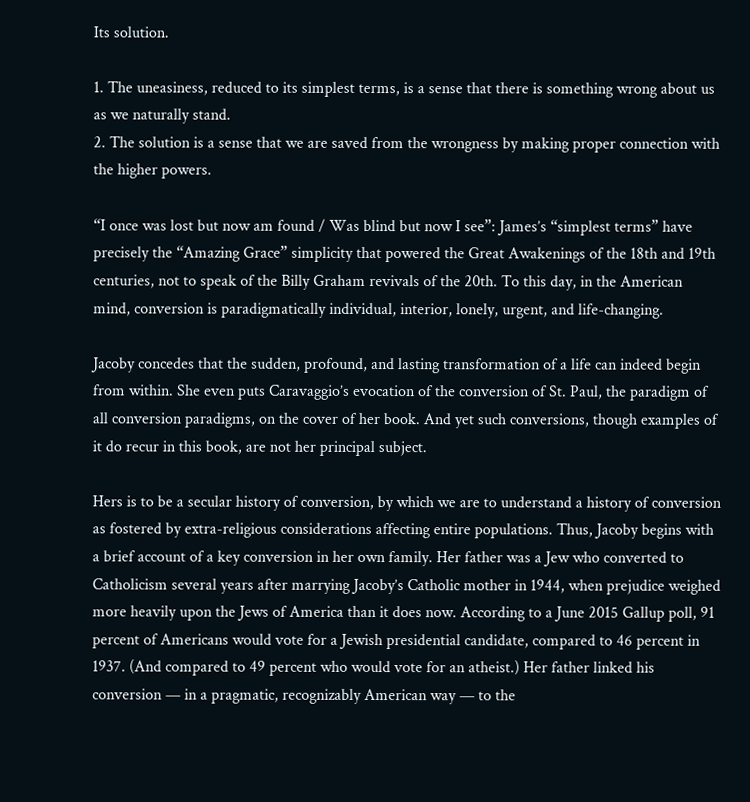Its solution.

1. The uneasiness, reduced to its simplest terms, is a sense that there is something wrong about us as we naturally stand.
2. The solution is a sense that we are saved from the wrongness by making proper connection with the higher powers.

“I once was lost but now am found / Was blind but now I see”: James’s “simplest terms” have precisely the “Amazing Grace” simplicity that powered the Great Awakenings of the 18th and 19th centuries, not to speak of the Billy Graham revivals of the 20th. To this day, in the American mind, conversion is paradigmatically individual, interior, lonely, urgent, and life-changing.

Jacoby concedes that the sudden, profound, and lasting transformation of a life can indeed begin from within. She even puts Caravaggio’s evocation of the conversion of St. Paul, the paradigm of all conversion paradigms, on the cover of her book. And yet such conversions, though examples of it do recur in this book, are not her principal subject.

Hers is to be a secular history of conversion, by which we are to understand a history of conversion as fostered by extra-religious considerations affecting entire populations. Thus, Jacoby begins with a brief account of a key conversion in her own family. Her father was a Jew who converted to Catholicism several years after marrying Jacoby’s Catholic mother in 1944, when prejudice weighed more heavily upon the Jews of America than it does now. According to a June 2015 Gallup poll, 91 percent of Americans would vote for a Jewish presidential candidate, compared to 46 percent in 1937. (And compared to 49 percent who would vote for an atheist.) Her father linked his conversion — in a pragmatic, recognizably American way — to the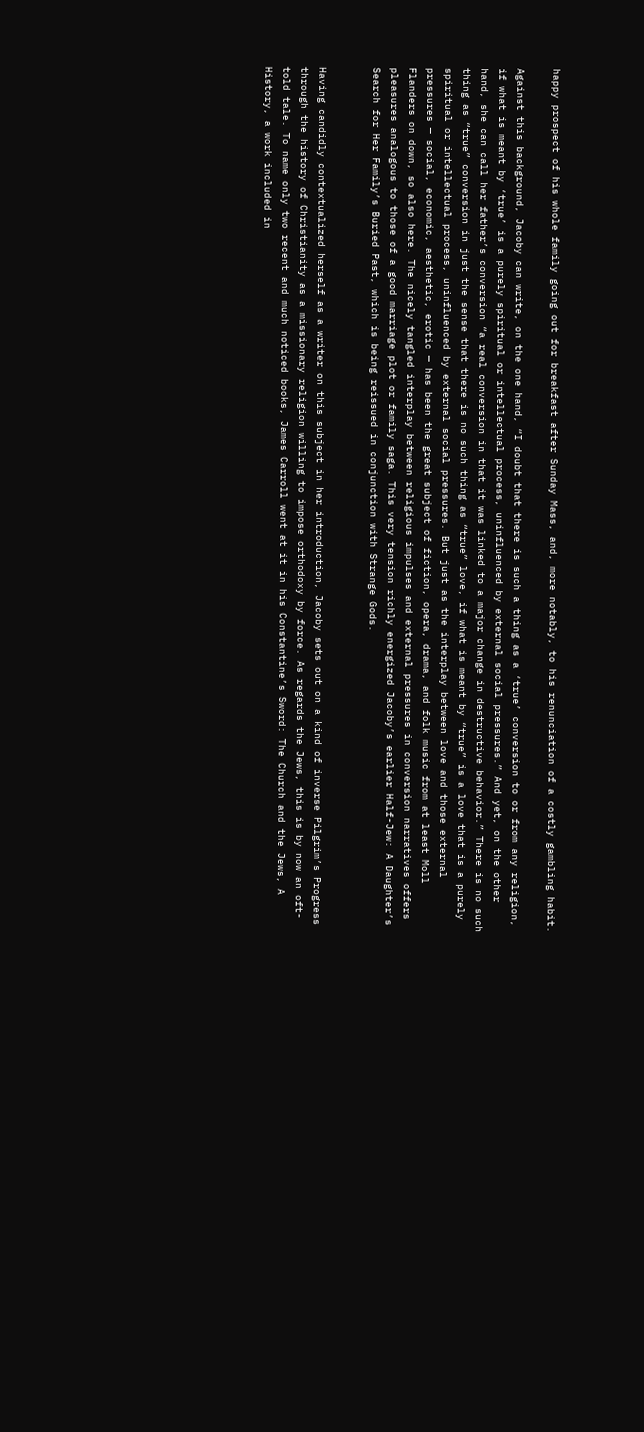happy prospect of his whole family going out for breakfast after Sunday Mass, and, more notably, to his renunciation of a costly gambling habit.

Against this background, Jacoby can write, on the one hand, “I doubt that there is such a thing as a ‘true’ conversion to or from any religion, if what is meant by ‘true’ is a purely spiritual or intellectual process, uninfluenced by external social pressures.” And yet, on the other hand, she can call her father’s conversion “a real conversion in that it was linked to a major change in destructive behavior.” There is no such thing as “true” conversion in just the sense that there is no such thing as “true” love, if what is meant by “true” is a love that is a purely spiritual or intellectual process, uninfluenced by external social pressures. But just as the interplay between love and those external pressures — social, economic, aesthetic, erotic — has been the great subject of fiction, opera, drama, and folk music from at least Moll Flanders on down, so also here. The nicely tangled interplay between religious impulses and external pressures in conversion narratives offers pleasures analogous to those of a good marriage plot or family saga. This very tension richly energized Jacoby’s earlier Half-Jew: A Daughter’s Search for Her Family’s Buried Past, which is being reissued in conjunction with Strange Gods.


Having candidly contextualized herself as a writer on this subject in her introduction, Jacoby sets out on a kind of inverse Pilgrim’s Progress through the history of Christianity as a missionary religion willing to impose orthodoxy by force. As regards the Jews, this is by now an oft-told tale. To name only two recent and much noticed books, James Carroll went at it in his Constantine’s Sword: The Church and the Jews, A History, a work included in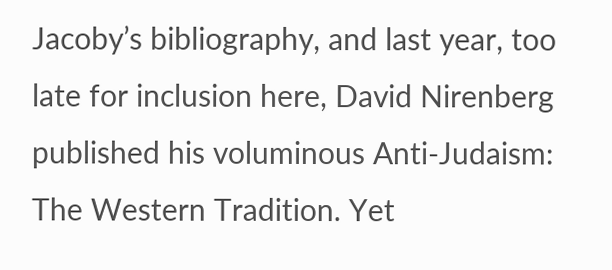Jacoby’s bibliography, and last year, too late for inclusion here, David Nirenberg published his voluminous Anti-Judaism: The Western Tradition. Yet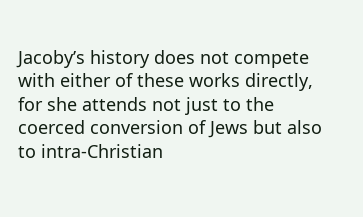Jacoby’s history does not compete with either of these works directly, for she attends not just to the coerced conversion of Jews but also to intra-Christian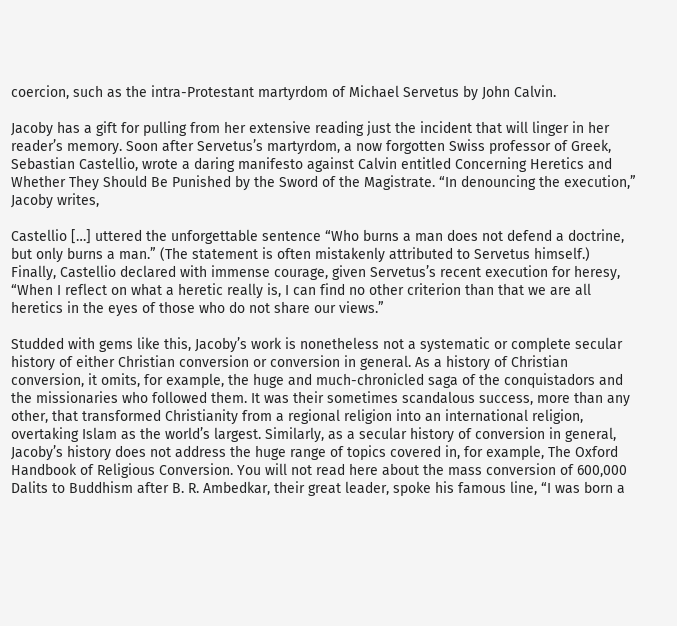coercion, such as the intra-Protestant martyrdom of Michael Servetus by John Calvin.

Jacoby has a gift for pulling from her extensive reading just the incident that will linger in her reader’s memory. Soon after Servetus’s martyrdom, a now forgotten Swiss professor of Greek, Sebastian Castellio, wrote a daring manifesto against Calvin entitled Concerning Heretics and Whether They Should Be Punished by the Sword of the Magistrate. “In denouncing the execution,” Jacoby writes,

Castellio […] uttered the unforgettable sentence “Who burns a man does not defend a doctrine, but only burns a man.” (The statement is often mistakenly attributed to Servetus himself.) Finally, Castellio declared with immense courage, given Servetus’s recent execution for heresy, “When I reflect on what a heretic really is, I can find no other criterion than that we are all heretics in the eyes of those who do not share our views.”

Studded with gems like this, Jacoby’s work is nonetheless not a systematic or complete secular history of either Christian conversion or conversion in general. As a history of Christian conversion, it omits, for example, the huge and much-chronicled saga of the conquistadors and the missionaries who followed them. It was their sometimes scandalous success, more than any other, that transformed Christianity from a regional religion into an international religion, overtaking Islam as the world’s largest. Similarly, as a secular history of conversion in general, Jacoby’s history does not address the huge range of topics covered in, for example, The Oxford Handbook of Religious Conversion. You will not read here about the mass conversion of 600,000 Dalits to Buddhism after B. R. Ambedkar, their great leader, spoke his famous line, “I was born a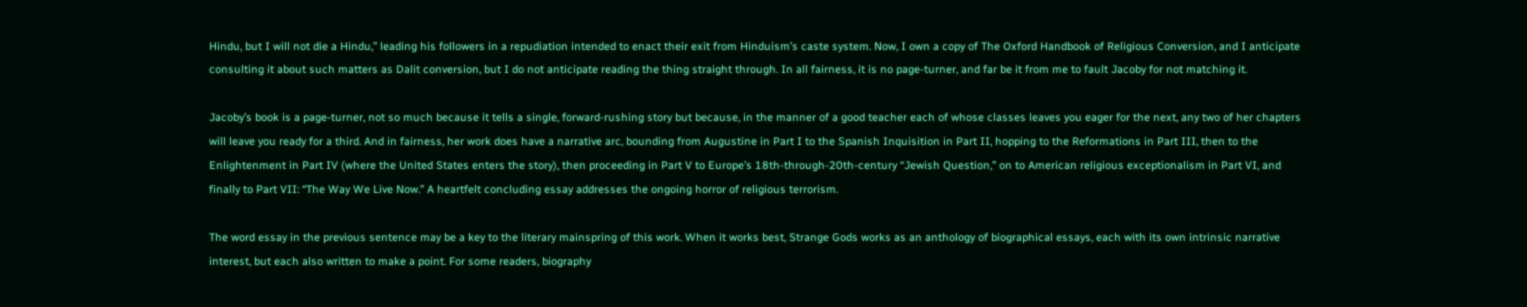Hindu, but I will not die a Hindu,” leading his followers in a repudiation intended to enact their exit from Hinduism’s caste system. Now, I own a copy of The Oxford Handbook of Religious Conversion, and I anticipate consulting it about such matters as Dalit conversion, but I do not anticipate reading the thing straight through. In all fairness, it is no page-turner, and far be it from me to fault Jacoby for not matching it.

Jacoby’s book is a page-turner, not so much because it tells a single, forward-rushing story but because, in the manner of a good teacher each of whose classes leaves you eager for the next, any two of her chapters will leave you ready for a third. And in fairness, her work does have a narrative arc, bounding from Augustine in Part I to the Spanish Inquisition in Part II, hopping to the Reformations in Part III, then to the Enlightenment in Part IV (where the United States enters the story), then proceeding in Part V to Europe’s 18th-through-20th-century “Jewish Question,” on to American religious exceptionalism in Part VI, and finally to Part VII: “The Way We Live Now.” A heartfelt concluding essay addresses the ongoing horror of religious terrorism.

The word essay in the previous sentence may be a key to the literary mainspring of this work. When it works best, Strange Gods works as an anthology of biographical essays, each with its own intrinsic narrative interest, but each also written to make a point. For some readers, biography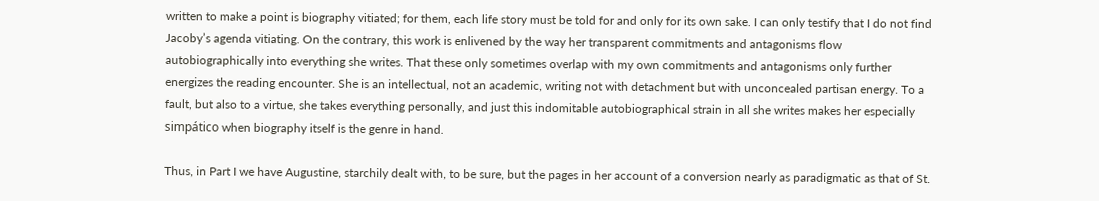written to make a point is biography vitiated; for them, each life story must be told for and only for its own sake. I can only testify that I do not find Jacoby’s agenda vitiating. On the contrary, this work is enlivened by the way her transparent commitments and antagonisms flow autobiographically into everything she writes. That these only sometimes overlap with my own commitments and antagonisms only further energizes the reading encounter. She is an intellectual, not an academic, writing not with detachment but with unconcealed partisan energy. To a fault, but also to a virtue, she takes everything personally, and just this indomitable autobiographical strain in all she writes makes her especially simpático when biography itself is the genre in hand.

Thus, in Part I we have Augustine, starchily dealt with, to be sure, but the pages in her account of a conversion nearly as paradigmatic as that of St.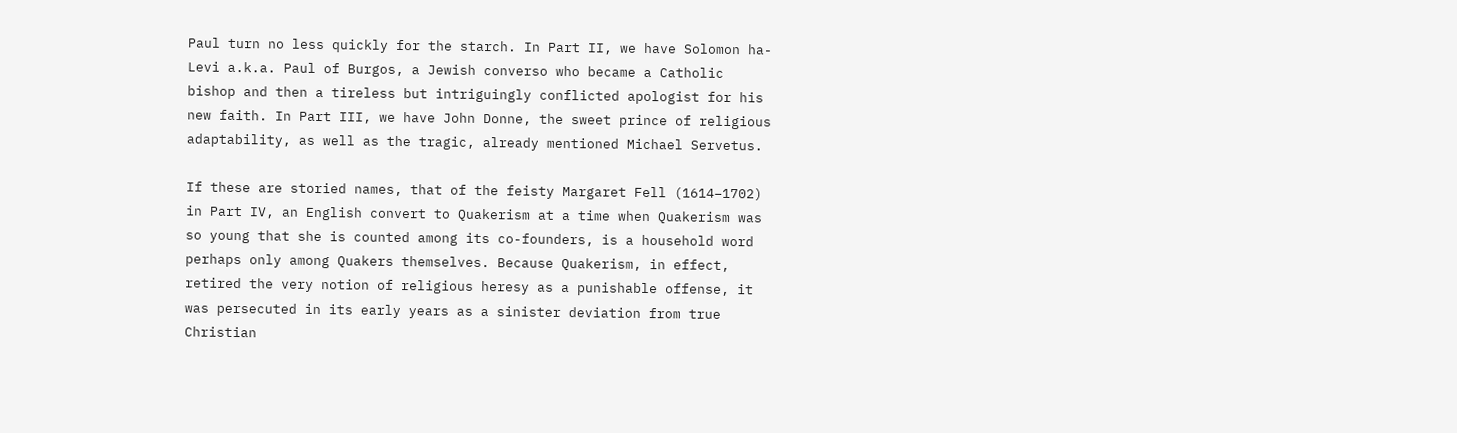Paul turn no less quickly for the starch. In Part II, we have Solomon ha-Levi a.k.a. Paul of Burgos, a Jewish converso who became a Catholic bishop and then a tireless but intriguingly conflicted apologist for his new faith. In Part III, we have John Donne, the sweet prince of religious adaptability, as well as the tragic, already mentioned Michael Servetus.

If these are storied names, that of the feisty Margaret Fell (1614–1702) in Part IV, an English convert to Quakerism at a time when Quakerism was so young that she is counted among its co-founders, is a household word perhaps only among Quakers themselves. Because Quakerism, in effect, retired the very notion of religious heresy as a punishable offense, it was persecuted in its early years as a sinister deviation from true Christian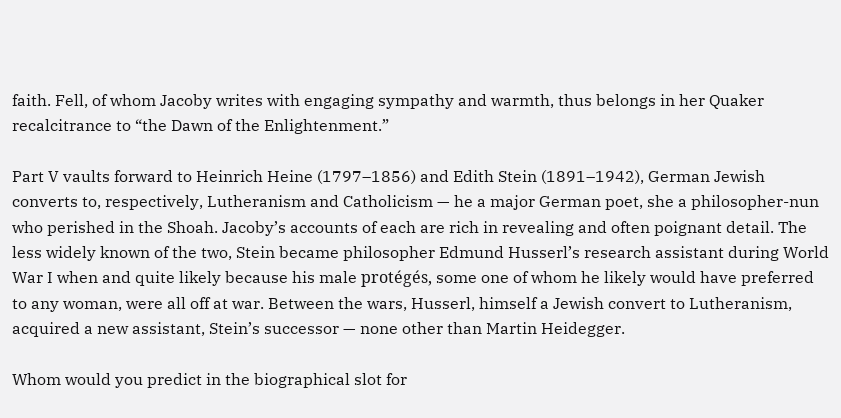faith. Fell, of whom Jacoby writes with engaging sympathy and warmth, thus belongs in her Quaker recalcitrance to “the Dawn of the Enlightenment.”

Part V vaults forward to Heinrich Heine (1797–1856) and Edith Stein (1891–1942), German Jewish converts to, respectively, Lutheranism and Catholicism — he a major German poet, she a philosopher-nun who perished in the Shoah. Jacoby’s accounts of each are rich in revealing and often poignant detail. The less widely known of the two, Stein became philosopher Edmund Husserl’s research assistant during World War I when and quite likely because his male protégés, some one of whom he likely would have preferred to any woman, were all off at war. Between the wars, Husserl, himself a Jewish convert to Lutheranism, acquired a new assistant, Stein’s successor — none other than Martin Heidegger.

Whom would you predict in the biographical slot for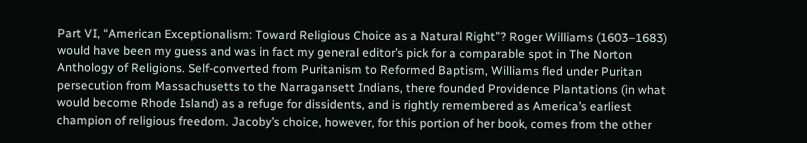Part VI, “American Exceptionalism: Toward Religious Choice as a Natural Right”? Roger Williams (1603–1683) would have been my guess and was in fact my general editor’s pick for a comparable spot in The Norton Anthology of Religions. Self-converted from Puritanism to Reformed Baptism, Williams fled under Puritan persecution from Massachusetts to the Narragansett Indians, there founded Providence Plantations (in what would become Rhode Island) as a refuge for dissidents, and is rightly remembered as America’s earliest champion of religious freedom. Jacoby’s choice, however, for this portion of her book, comes from the other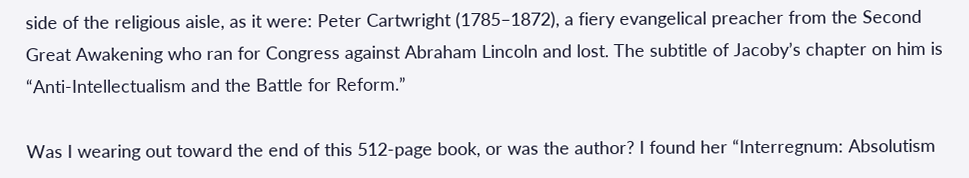side of the religious aisle, as it were: Peter Cartwright (1785–1872), a fiery evangelical preacher from the Second Great Awakening who ran for Congress against Abraham Lincoln and lost. The subtitle of Jacoby’s chapter on him is “Anti-Intellectualism and the Battle for Reform.”

Was I wearing out toward the end of this 512-page book, or was the author? I found her “Interregnum: Absolutism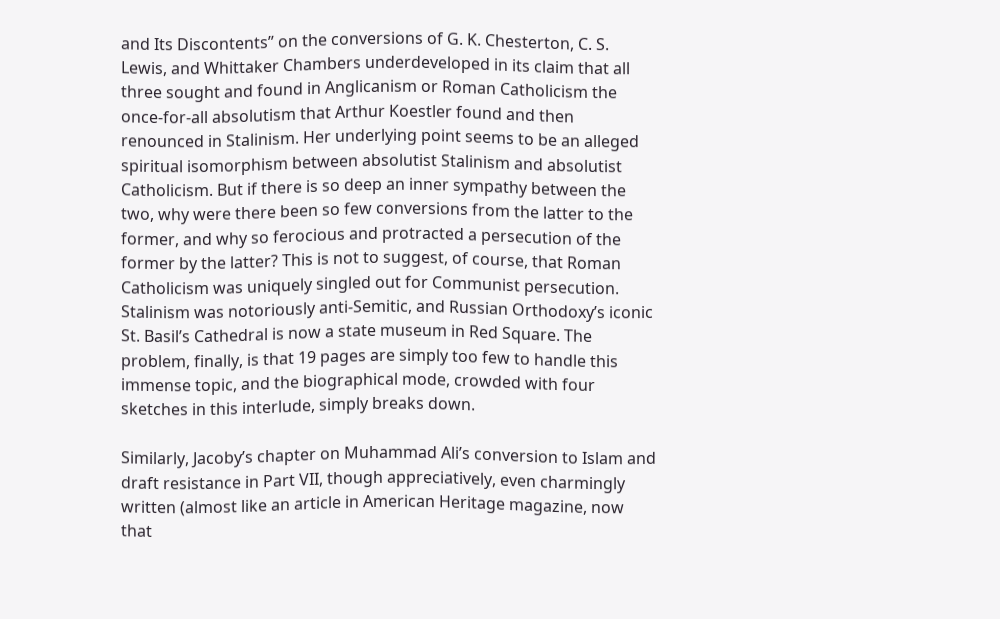and Its Discontents” on the conversions of G. K. Chesterton, C. S. Lewis, and Whittaker Chambers underdeveloped in its claim that all three sought and found in Anglicanism or Roman Catholicism the once-for-all absolutism that Arthur Koestler found and then renounced in Stalinism. Her underlying point seems to be an alleged spiritual isomorphism between absolutist Stalinism and absolutist Catholicism. But if there is so deep an inner sympathy between the two, why were there been so few conversions from the latter to the former, and why so ferocious and protracted a persecution of the former by the latter? This is not to suggest, of course, that Roman Catholicism was uniquely singled out for Communist persecution. Stalinism was notoriously anti-Semitic, and Russian Orthodoxy’s iconic St. Basil’s Cathedral is now a state museum in Red Square. The problem, finally, is that 19 pages are simply too few to handle this immense topic, and the biographical mode, crowded with four sketches in this interlude, simply breaks down.

Similarly, Jacoby’s chapter on Muhammad Ali’s conversion to Islam and draft resistance in Part VII, though appreciatively, even charmingly written (almost like an article in American Heritage magazine, now that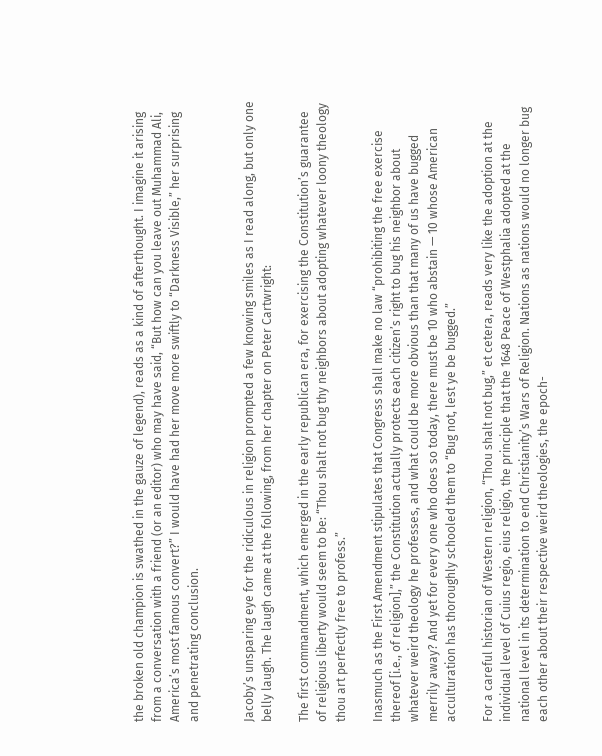the broken old champion is swathed in the gauze of legend), reads as a kind of afterthought. I imagine it arising from a conversation with a friend (or an editor) who may have said, “But how can you leave out Muhammad Ali, America’s most famous convert?” I would have had her move more swiftly to “Darkness Visible,” her surprising and penetrating conclusion.


Jacoby’s unsparing eye for the ridiculous in religion prompted a few knowing smiles as I read along, but only one belly laugh. The laugh came at the following, from her chapter on Peter Cartwright:

The first commandment, which emerged in the early republican era, for exercising the Constitution’s guarantee of religious liberty would seem to be: “Thou shalt not bug thy neighbors about adopting whatever loony theology thou art perfectly free to profess.”

Inasmuch as the First Amendment stipulates that Congress shall make no law “prohibiting the free exercise thereof [i.e., of religion],” the Constitution actually protects each citizen’s right to bug his neighbor about whatever weird theology he professes, and what could be more obvious than that many of us have bugged merrily away? And yet for every one who does so today, there must be 10 who abstain — 10 whose American acculturation has thoroughly schooled them to “Bug not, lest ye be bugged.”

For a careful historian of Western religion, “Thou shalt not bug,” et cetera, reads very like the adoption at the individual level of Cuius regio, eius religio, the principle that the 1648 Peace of Westphalia adopted at the national level in its determination to end Christianity’s Wars of Religion. Nations as nations would no longer bug each other about their respective weird theologies, the epoch-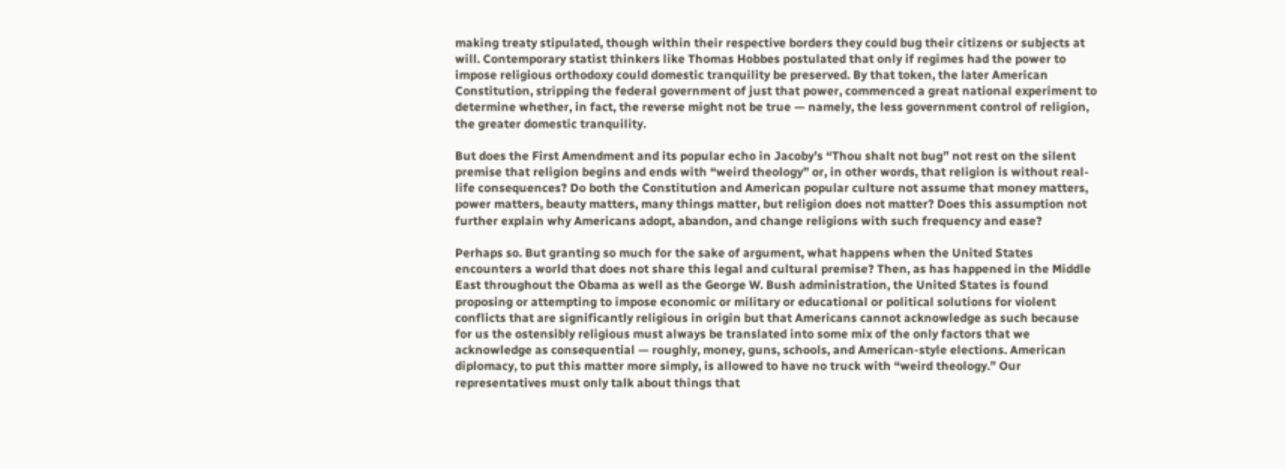making treaty stipulated, though within their respective borders they could bug their citizens or subjects at will. Contemporary statist thinkers like Thomas Hobbes postulated that only if regimes had the power to impose religious orthodoxy could domestic tranquility be preserved. By that token, the later American Constitution, stripping the federal government of just that power, commenced a great national experiment to determine whether, in fact, the reverse might not be true — namely, the less government control of religion, the greater domestic tranquility.

But does the First Amendment and its popular echo in Jacoby’s “Thou shalt not bug” not rest on the silent premise that religion begins and ends with “weird theology” or, in other words, that religion is without real-life consequences? Do both the Constitution and American popular culture not assume that money matters, power matters, beauty matters, many things matter, but religion does not matter? Does this assumption not further explain why Americans adopt, abandon, and change religions with such frequency and ease?

Perhaps so. But granting so much for the sake of argument, what happens when the United States encounters a world that does not share this legal and cultural premise? Then, as has happened in the Middle East throughout the Obama as well as the George W. Bush administration, the United States is found proposing or attempting to impose economic or military or educational or political solutions for violent conflicts that are significantly religious in origin but that Americans cannot acknowledge as such because for us the ostensibly religious must always be translated into some mix of the only factors that we acknowledge as consequential — roughly, money, guns, schools, and American-style elections. American diplomacy, to put this matter more simply, is allowed to have no truck with “weird theology.” Our representatives must only talk about things that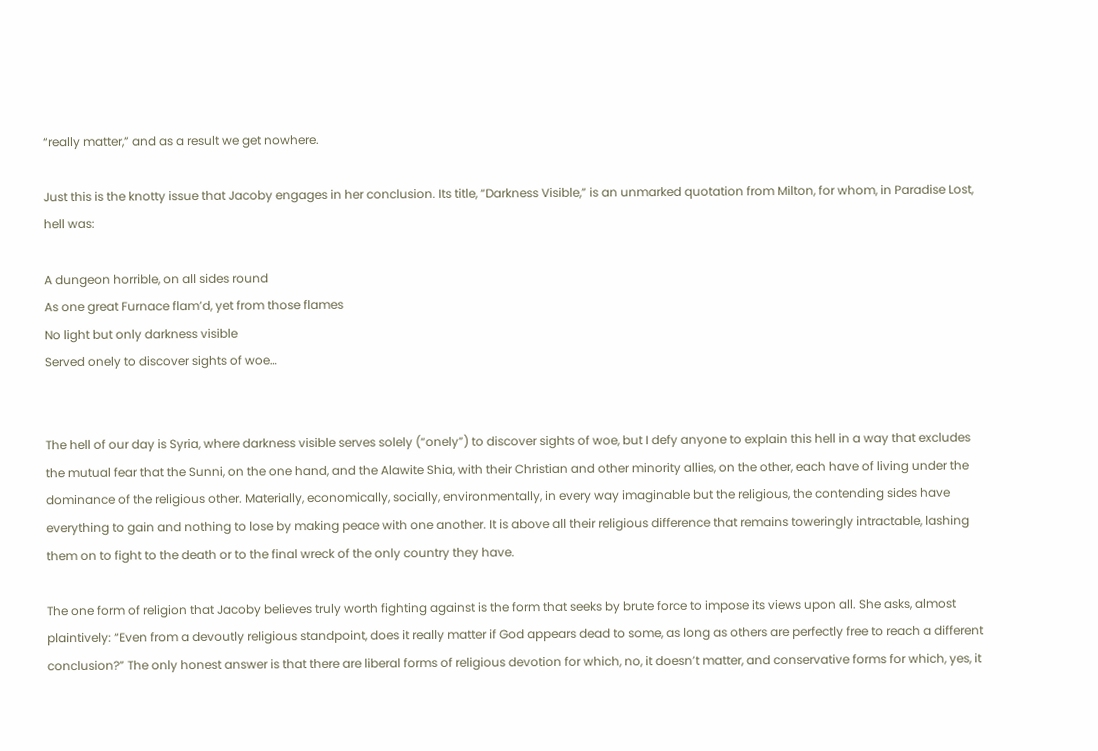“really matter,” and as a result we get nowhere.

Just this is the knotty issue that Jacoby engages in her conclusion. Its title, “Darkness Visible,” is an unmarked quotation from Milton, for whom, in Paradise Lost, hell was:

A dungeon horrible, on all sides round
As one great Furnace flam’d, yet from those flames
No light but only darkness visible
Served onely to discover sights of woe…


The hell of our day is Syria, where darkness visible serves solely (“onely”) to discover sights of woe, but I defy anyone to explain this hell in a way that excludes the mutual fear that the Sunni, on the one hand, and the Alawite Shia, with their Christian and other minority allies, on the other, each have of living under the dominance of the religious other. Materially, economically, socially, environmentally, in every way imaginable but the religious, the contending sides have everything to gain and nothing to lose by making peace with one another. It is above all their religious difference that remains toweringly intractable, lashing them on to fight to the death or to the final wreck of the only country they have.

The one form of religion that Jacoby believes truly worth fighting against is the form that seeks by brute force to impose its views upon all. She asks, almost plaintively: “Even from a devoutly religious standpoint, does it really matter if God appears dead to some, as long as others are perfectly free to reach a different conclusion?” The only honest answer is that there are liberal forms of religious devotion for which, no, it doesn’t matter, and conservative forms for which, yes, it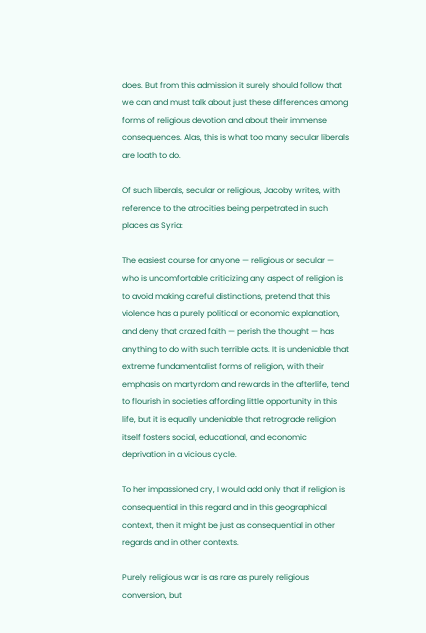does. But from this admission it surely should follow that we can and must talk about just these differences among forms of religious devotion and about their immense consequences. Alas, this is what too many secular liberals are loath to do.

Of such liberals, secular or religious, Jacoby writes, with reference to the atrocities being perpetrated in such places as Syria:

The easiest course for anyone — religious or secular — who is uncomfortable criticizing any aspect of religion is to avoid making careful distinctions, pretend that this violence has a purely political or economic explanation, and deny that crazed faith — perish the thought — has anything to do with such terrible acts. It is undeniable that extreme fundamentalist forms of religion, with their emphasis on martyrdom and rewards in the afterlife, tend to flourish in societies affording little opportunity in this life, but it is equally undeniable that retrograde religion itself fosters social, educational, and economic deprivation in a vicious cycle.

To her impassioned cry, I would add only that if religion is consequential in this regard and in this geographical context, then it might be just as consequential in other regards and in other contexts.

Purely religious war is as rare as purely religious conversion, but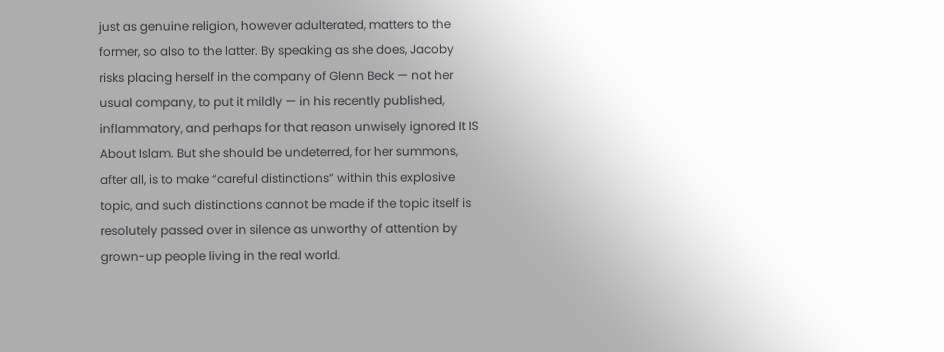just as genuine religion, however adulterated, matters to the former, so also to the latter. By speaking as she does, Jacoby risks placing herself in the company of Glenn Beck — not her usual company, to put it mildly — in his recently published, inflammatory, and perhaps for that reason unwisely ignored It IS About Islam. But she should be undeterred, for her summons, after all, is to make “careful distinctions” within this explosive topic, and such distinctions cannot be made if the topic itself is resolutely passed over in silence as unworthy of attention by grown-up people living in the real world.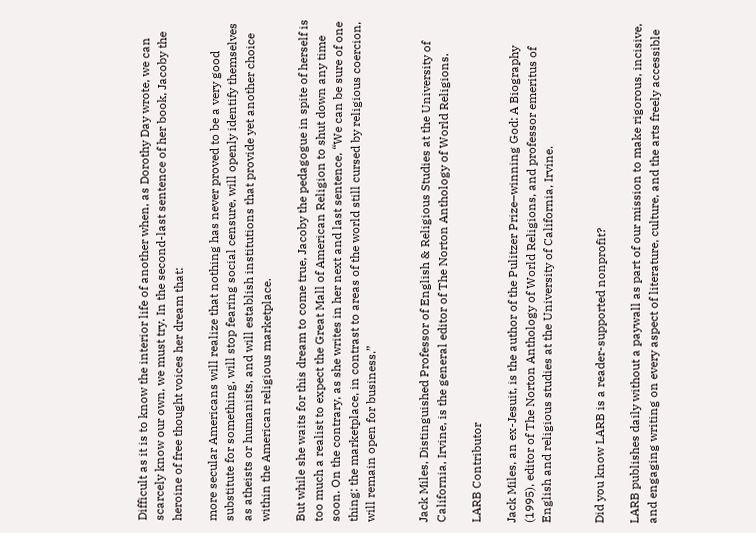Difficult as it is to know the interior life of another when, as Dorothy Day wrote, we can scarcely know our own, we must try. In the second-last sentence of her book, Jacoby the heroine of free thought voices her dream that:

more secular Americans will realize that nothing has never proved to be a very good substitute for something, will stop fearing social censure, will openly identify themselves as atheists or humanists, and will establish institutions that provide yet another choice within the American religious marketplace.

But while she waits for this dream to come true, Jacoby the pedagogue in spite of herself is too much a realist to expect the Great Mall of American Religion to shut down any time soon. On the contrary, as she writes in her next and last sentence, “We can be sure of one thing: the marketplace, in contrast to areas of the world still cursed by religious coercion, will remain open for business.”


Jack Miles, Distinguished Professor of English & Religious Studies at the University of California, Irvine, is the general editor of The Norton Anthology of World Religions.

LARB Contributor

Jack Miles, an ex-Jesuit, is the author of the Pulitzer Prize–winning God: A Biography (1995), editor of The Norton Anthology of World Religions, and professor emeritus of English and religious studies at the University of California, Irvine.


Did you know LARB is a reader-supported nonprofit?

LARB publishes daily without a paywall as part of our mission to make rigorous, incisive, and engaging writing on every aspect of literature, culture, and the arts freely accessible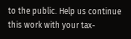to the public. Help us continue this work with your tax-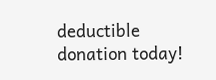deductible donation today!